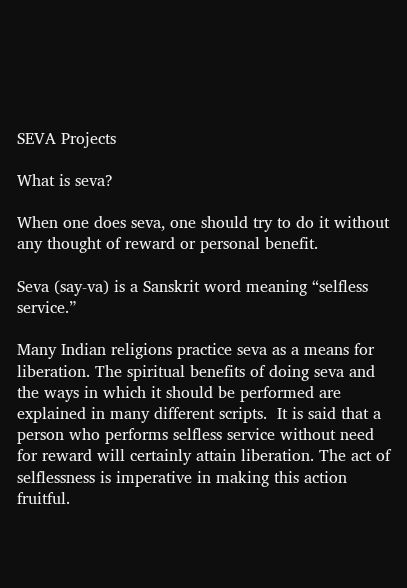SEVA Projects

What is seva?

When one does seva, one should try to do it without any thought of reward or personal benefit.

Seva (say-va) is a Sanskrit word meaning “selfless service.”

Many Indian religions practice seva as a means for liberation. The spiritual benefits of doing seva and the ways in which it should be performed are explained in many different scripts.  It is said that a person who performs selfless service without need for reward will certainly attain liberation. The act of selflessness is imperative in making this action fruitful.